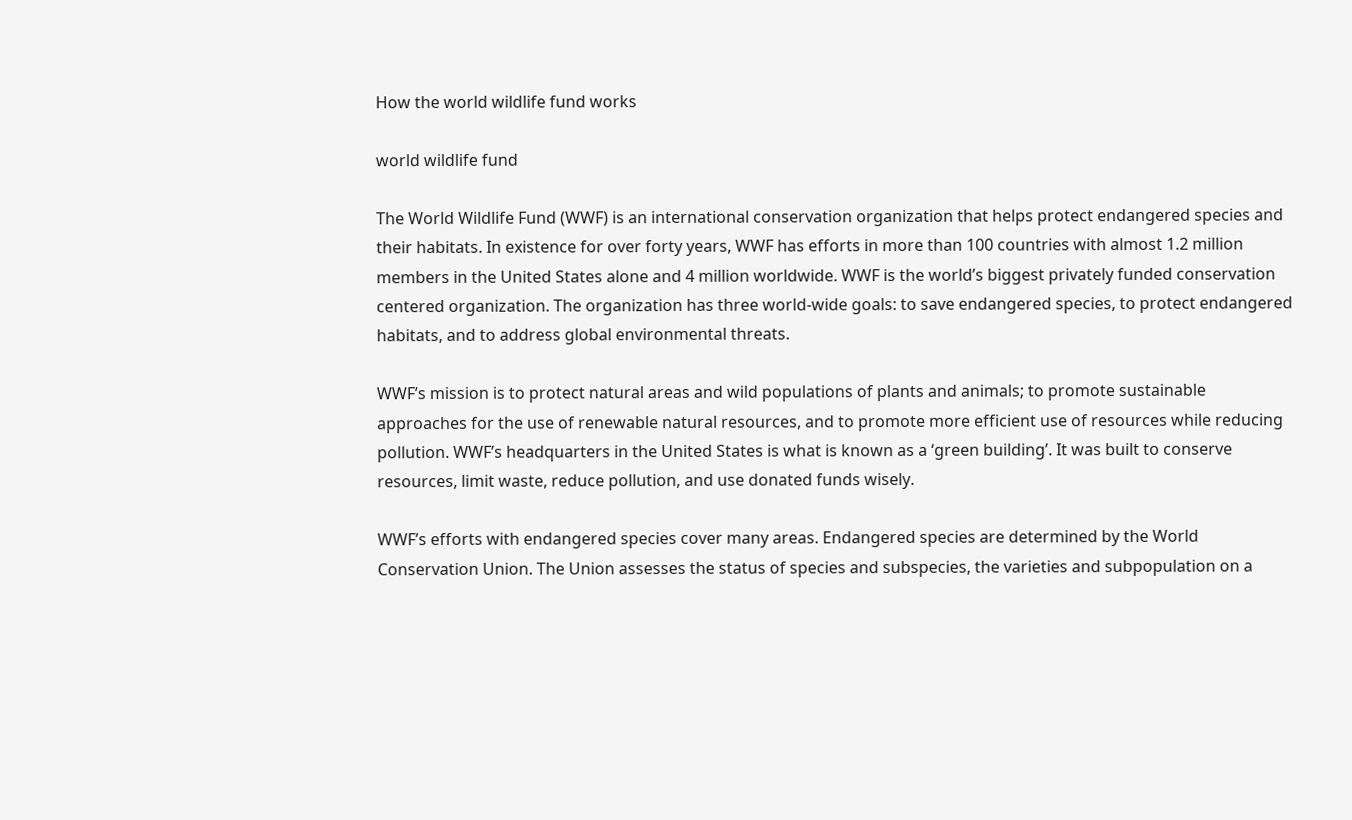How the world wildlife fund works

world wildlife fund

The World Wildlife Fund (WWF) is an international conservation organization that helps protect endangered species and their habitats. In existence for over forty years, WWF has efforts in more than 100 countries with almost 1.2 million members in the United States alone and 4 million worldwide. WWF is the world’s biggest privately funded conservation centered organization. The organization has three world-wide goals: to save endangered species, to protect endangered habitats, and to address global environmental threats.

WWF’s mission is to protect natural areas and wild populations of plants and animals; to promote sustainable approaches for the use of renewable natural resources, and to promote more efficient use of resources while reducing pollution. WWF’s headquarters in the United States is what is known as a ‘green building’. It was built to conserve resources, limit waste, reduce pollution, and use donated funds wisely.

WWF’s efforts with endangered species cover many areas. Endangered species are determined by the World Conservation Union. The Union assesses the status of species and subspecies, the varieties and subpopulation on a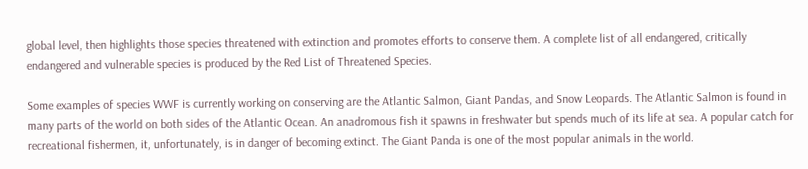global level, then highlights those species threatened with extinction and promotes efforts to conserve them. A complete list of all endangered, critically endangered and vulnerable species is produced by the Red List of Threatened Species.

Some examples of species WWF is currently working on conserving are the Atlantic Salmon, Giant Pandas, and Snow Leopards. The Atlantic Salmon is found in many parts of the world on both sides of the Atlantic Ocean. An anadromous fish it spawns in freshwater but spends much of its life at sea. A popular catch for recreational fishermen, it, unfortunately, is in danger of becoming extinct. The Giant Panda is one of the most popular animals in the world.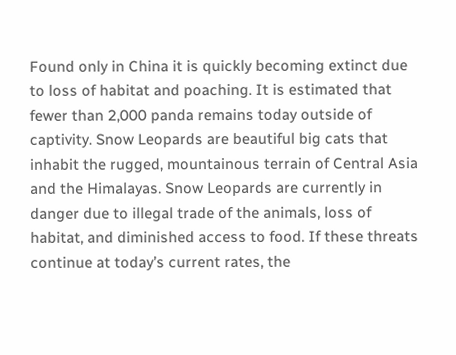Found only in China it is quickly becoming extinct due to loss of habitat and poaching. It is estimated that fewer than 2,000 panda remains today outside of captivity. Snow Leopards are beautiful big cats that inhabit the rugged, mountainous terrain of Central Asia and the Himalayas. Snow Leopards are currently in danger due to illegal trade of the animals, loss of habitat, and diminished access to food. If these threats continue at today’s current rates, the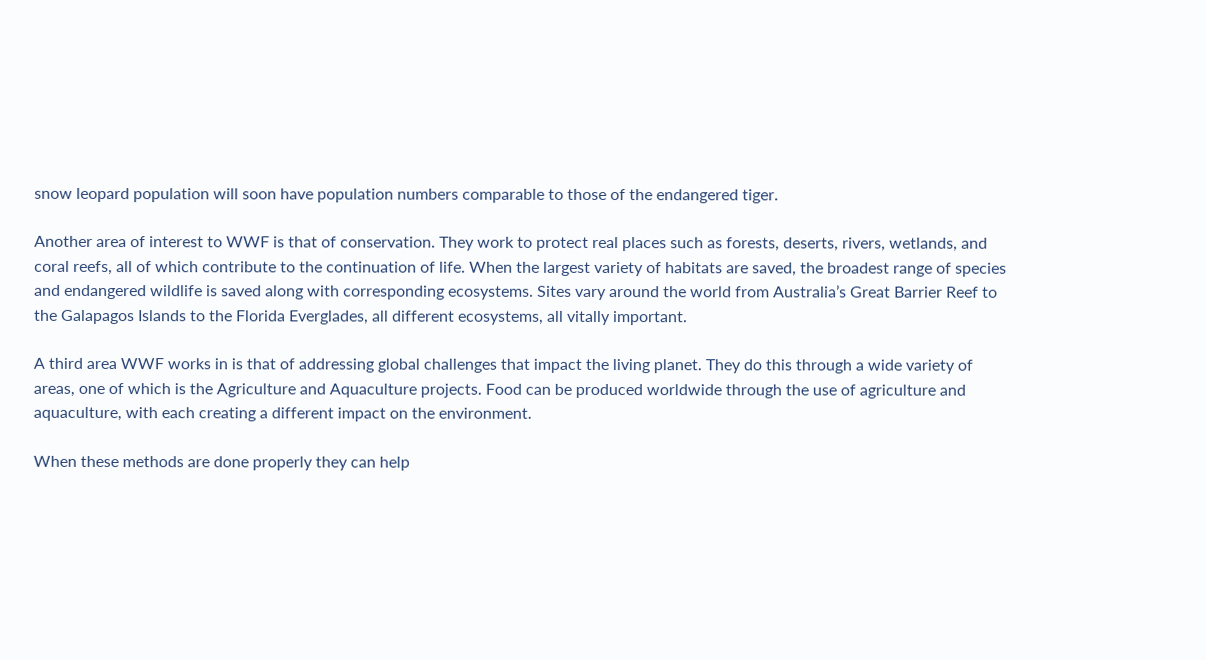snow leopard population will soon have population numbers comparable to those of the endangered tiger.

Another area of interest to WWF is that of conservation. They work to protect real places such as forests, deserts, rivers, wetlands, and coral reefs, all of which contribute to the continuation of life. When the largest variety of habitats are saved, the broadest range of species and endangered wildlife is saved along with corresponding ecosystems. Sites vary around the world from Australia’s Great Barrier Reef to the Galapagos Islands to the Florida Everglades, all different ecosystems, all vitally important.

A third area WWF works in is that of addressing global challenges that impact the living planet. They do this through a wide variety of areas, one of which is the Agriculture and Aquaculture projects. Food can be produced worldwide through the use of agriculture and aquaculture, with each creating a different impact on the environment.

When these methods are done properly they can help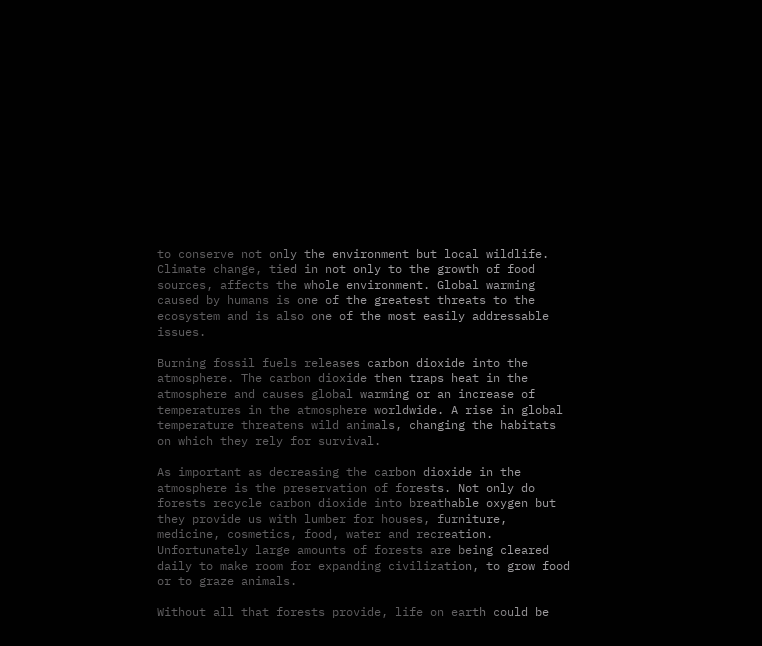to conserve not only the environment but local wildlife. Climate change, tied in not only to the growth of food sources, affects the whole environment. Global warming caused by humans is one of the greatest threats to the ecosystem and is also one of the most easily addressable issues.

Burning fossil fuels releases carbon dioxide into the atmosphere. The carbon dioxide then traps heat in the atmosphere and causes global warming or an increase of temperatures in the atmosphere worldwide. A rise in global temperature threatens wild animals, changing the habitats on which they rely for survival.

As important as decreasing the carbon dioxide in the atmosphere is the preservation of forests. Not only do forests recycle carbon dioxide into breathable oxygen but they provide us with lumber for houses, furniture, medicine, cosmetics, food, water and recreation. Unfortunately large amounts of forests are being cleared daily to make room for expanding civilization, to grow food or to graze animals.

Without all that forests provide, life on earth could be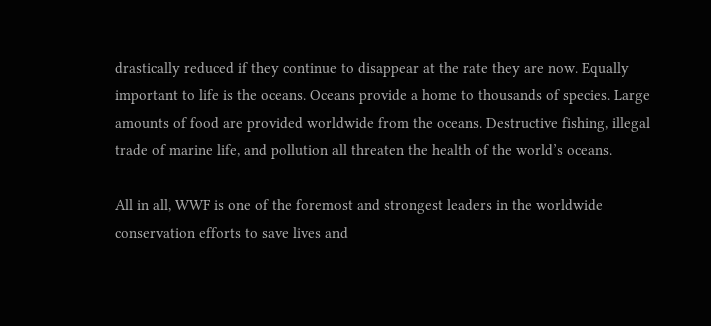drastically reduced if they continue to disappear at the rate they are now. Equally important to life is the oceans. Oceans provide a home to thousands of species. Large amounts of food are provided worldwide from the oceans. Destructive fishing, illegal trade of marine life, and pollution all threaten the health of the world’s oceans.

All in all, WWF is one of the foremost and strongest leaders in the worldwide conservation efforts to save lives and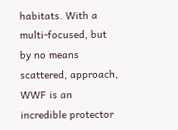habitats. With a multi-focused, but by no means scattered, approach, WWF is an incredible protector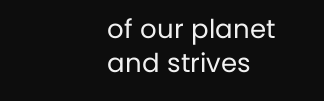of our planet and strives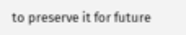to preserve it for future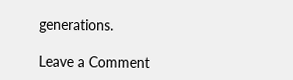generations.

Leave a Comment